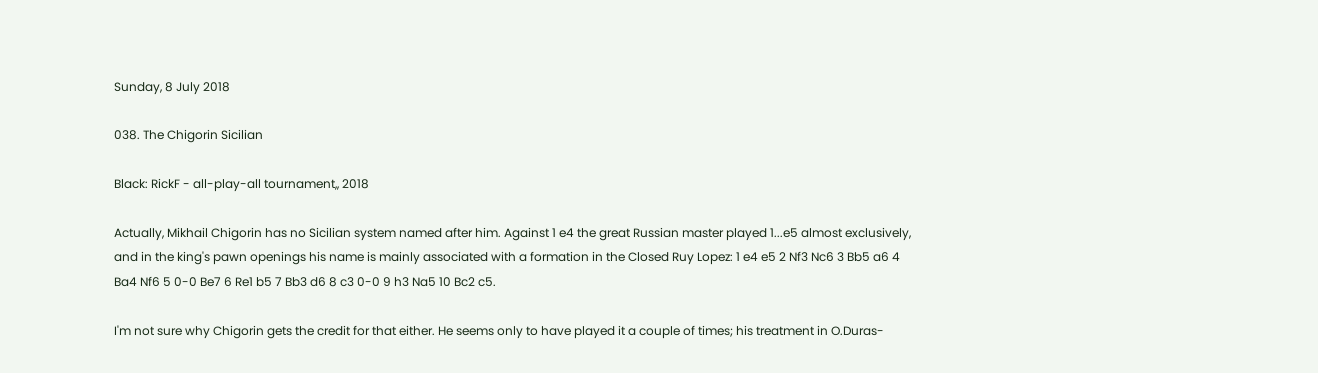Sunday, 8 July 2018

038. The Chigorin Sicilian

Black: RickF - all-play-all tournament,, 2018

Actually, Mikhail Chigorin has no Sicilian system named after him. Against 1 e4 the great Russian master played 1...e5 almost exclusively, and in the king's pawn openings his name is mainly associated with a formation in the Closed Ruy Lopez: 1 e4 e5 2 Nf3 Nc6 3 Bb5 a6 4 Ba4 Nf6 5 0-0 Be7 6 Re1 b5 7 Bb3 d6 8 c3 0-0 9 h3 Na5 10 Bc2 c5.

I'm not sure why Chigorin gets the credit for that either. He seems only to have played it a couple of times; his treatment in O.Duras-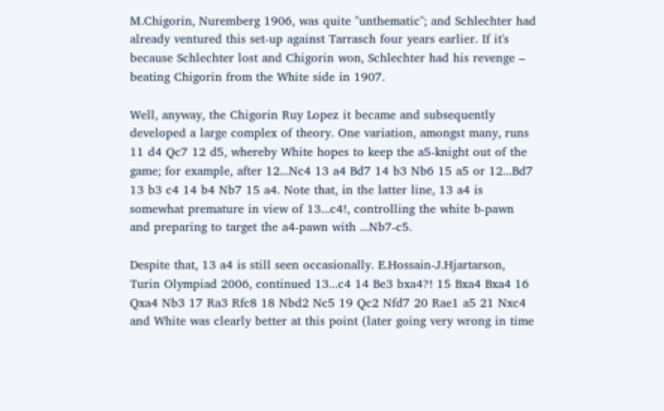M.Chigorin, Nuremberg 1906, was quite "unthematic"; and Schlechter had already ventured this set-up against Tarrasch four years earlier. If it's because Schlechter lost and Chigorin won, Schlechter had his revenge – beating Chigorin from the White side in 1907.

Well, anyway, the Chigorin Ruy Lopez it became and subsequently developed a large complex of theory. One variation, amongst many, runs 11 d4 Qc7 12 d5, whereby White hopes to keep the a5-knight out of the game; for example, after 12...Nc4 13 a4 Bd7 14 b3 Nb6 15 a5 or 12...Bd7 13 b3 c4 14 b4 Nb7 15 a4. Note that, in the latter line, 13 a4 is somewhat premature in view of 13...c4!, controlling the white b-pawn and preparing to target the a4-pawn with ...Nb7-c5.

Despite that, 13 a4 is still seen occasionally. E.Hossain-J.Hjartarson, Turin Olympiad 2006, continued 13...c4 14 Be3 bxa4?! 15 Bxa4 Bxa4 16 Qxa4 Nb3 17 Ra3 Rfc8 18 Nbd2 Nc5 19 Qc2 Nfd7 20 Rae1 a5 21 Nxc4 and White was clearly better at this point (later going very wrong in time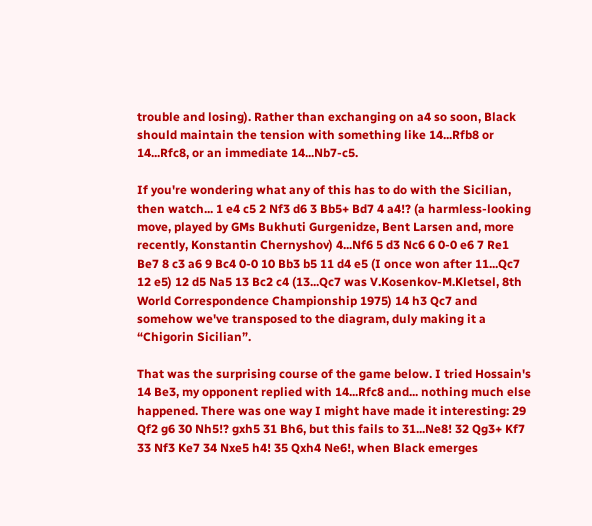trouble and losing). Rather than exchanging on a4 so soon, Black should maintain the tension with something like 14...Rfb8 or 14...Rfc8, or an immediate 14...Nb7-c5.

If you're wondering what any of this has to do with the Sicilian, then watch... 1 e4 c5 2 Nf3 d6 3 Bb5+ Bd7 4 a4!? (a harmless-looking move, played by GMs Bukhuti Gurgenidze, Bent Larsen and, more recently, Konstantin Chernyshov) 4...Nf6 5 d3 Nc6 6 0-0 e6 7 Re1 Be7 8 c3 a6 9 Bc4 0-0 10 Bb3 b5 11 d4 e5 (I once won after 11...Qc7 12 e5) 12 d5 Na5 13 Bc2 c4 (13...Qc7 was V.Kosenkov-M.Kletsel, 8th World Correspondence Championship 1975) 14 h3 Qc7 and somehow we've transposed to the diagram, duly making it a “Chigorin Sicilian”.

That was the surprising course of the game below. I tried Hossain's 14 Be3, my opponent replied with 14...Rfc8 and... nothing much else happened. There was one way I might have made it interesting: 29 Qf2 g6 30 Nh5!? gxh5 31 Bh6, but this fails to 31...Ne8! 32 Qg3+ Kf7 33 Nf3 Ke7 34 Nxe5 h4! 35 Qxh4 Ne6!, when Black emerges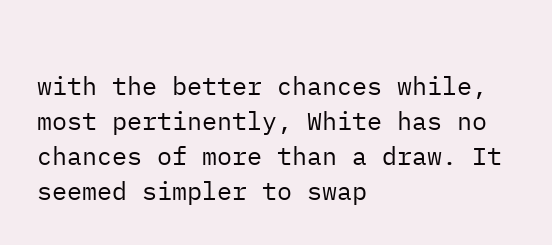with the better chances while, most pertinently, White has no chances of more than a draw. It seemed simpler to swap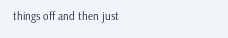things off and then just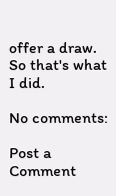offer a draw. So that's what I did.

No comments:

Post a Comment